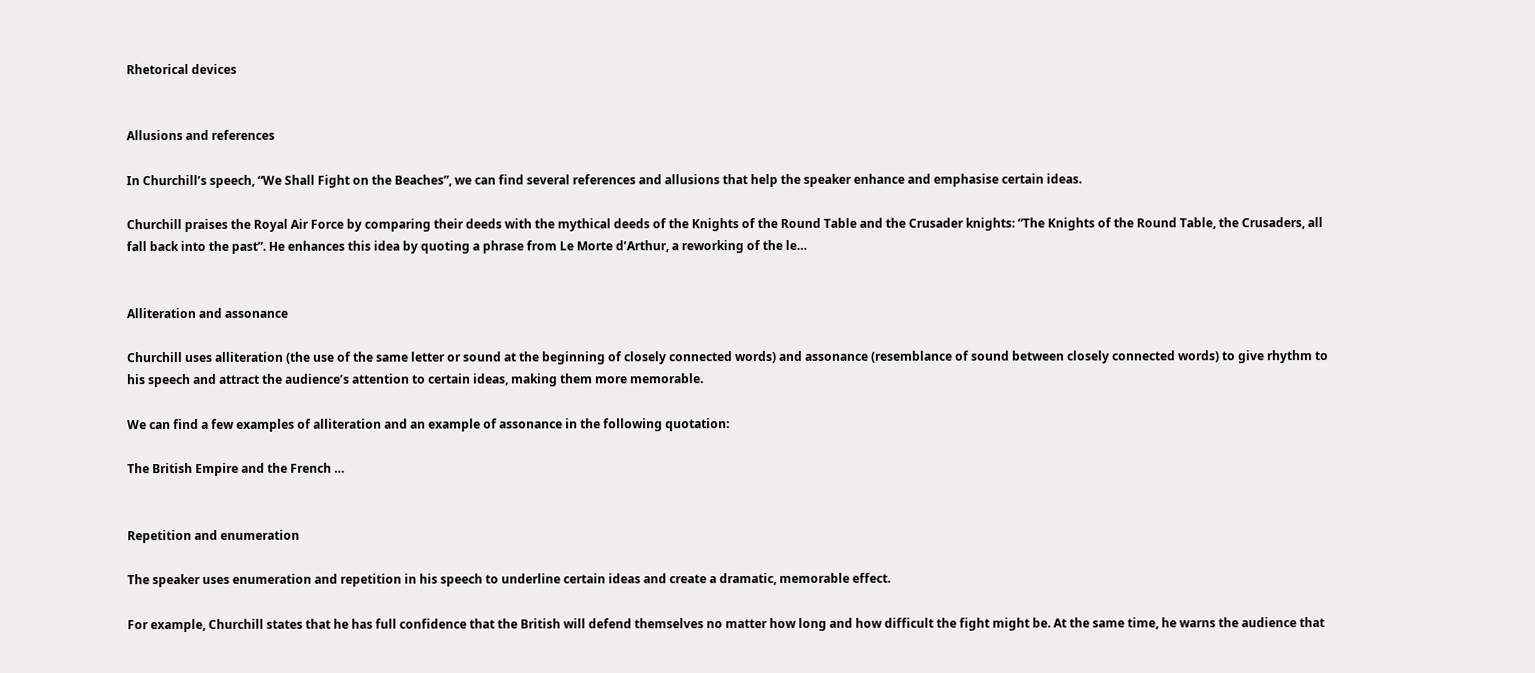Rhetorical devices


Allusions and references

In Churchill’s speech, “We Shall Fight on the Beaches”, we can find several references and allusions that help the speaker enhance and emphasise certain ideas.

Churchill praises the Royal Air Force by comparing their deeds with the mythical deeds of the Knights of the Round Table and the Crusader knights: “The Knights of the Round Table, the Crusaders, all fall back into the past”. He enhances this idea by quoting a phrase from Le Morte d’Arthur, a reworking of the le…


Alliteration and assonance

Churchill uses alliteration (the use of the same letter or sound at the beginning of closely connected words) and assonance (resemblance of sound between closely connected words) to give rhythm to his speech and attract the audience’s attention to certain ideas, making them more memorable.

We can find a few examples of alliteration and an example of assonance in the following quotation:

The British Empire and the French …


Repetition and enumeration

The speaker uses enumeration and repetition in his speech to underline certain ideas and create a dramatic, memorable effect.

For example, Churchill states that he has full confidence that the British will defend themselves no matter how long and how difficult the fight might be. At the same time, he warns the audience that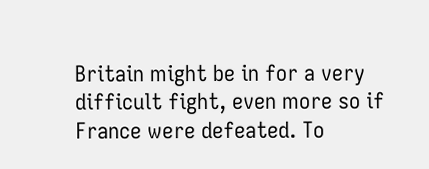Britain might be in for a very difficult fight, even more so if France were defeated. To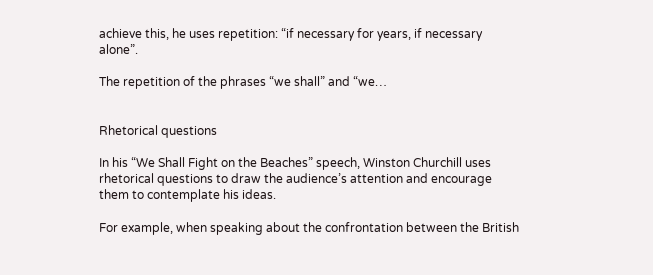achieve this, he uses repetition: “if necessary for years, if necessary alone”.

The repetition of the phrases “we shall” and “we…


Rhetorical questions

In his “We Shall Fight on the Beaches” speech, Winston Churchill uses rhetorical questions to draw the audience’s attention and encourage them to contemplate his ideas.

For example, when speaking about the confrontation between the British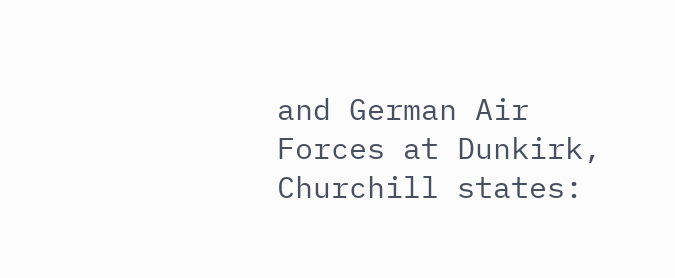and German Air Forces at Dunkirk, Churchill states: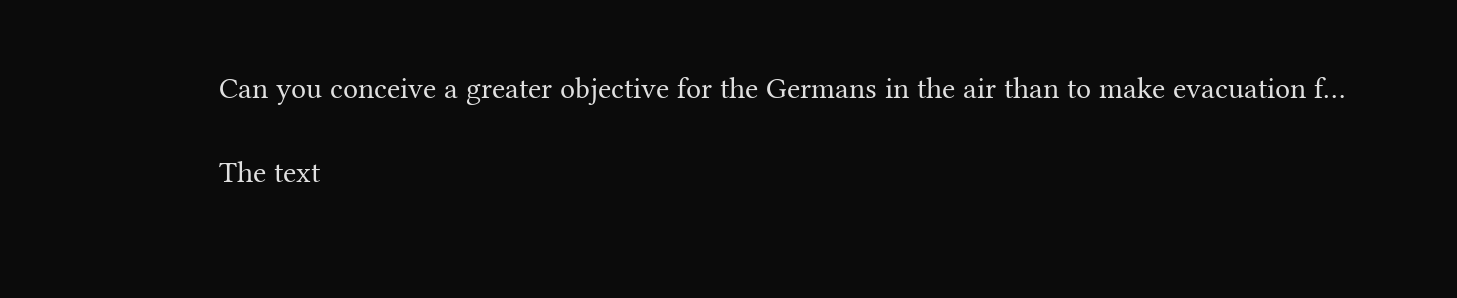Can you conceive a greater objective for the Germans in the air than to make evacuation f…

The text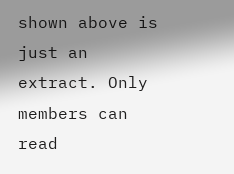shown above is just an extract. Only members can read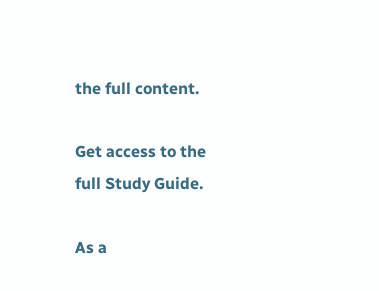the full content.

Get access to the full Study Guide.

As a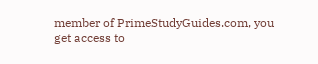member of PrimeStudyGuides.com, you get access to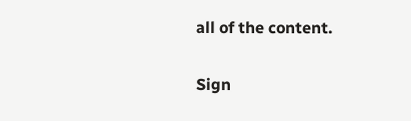all of the content.

Sign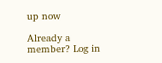up now

Already a member? Log in